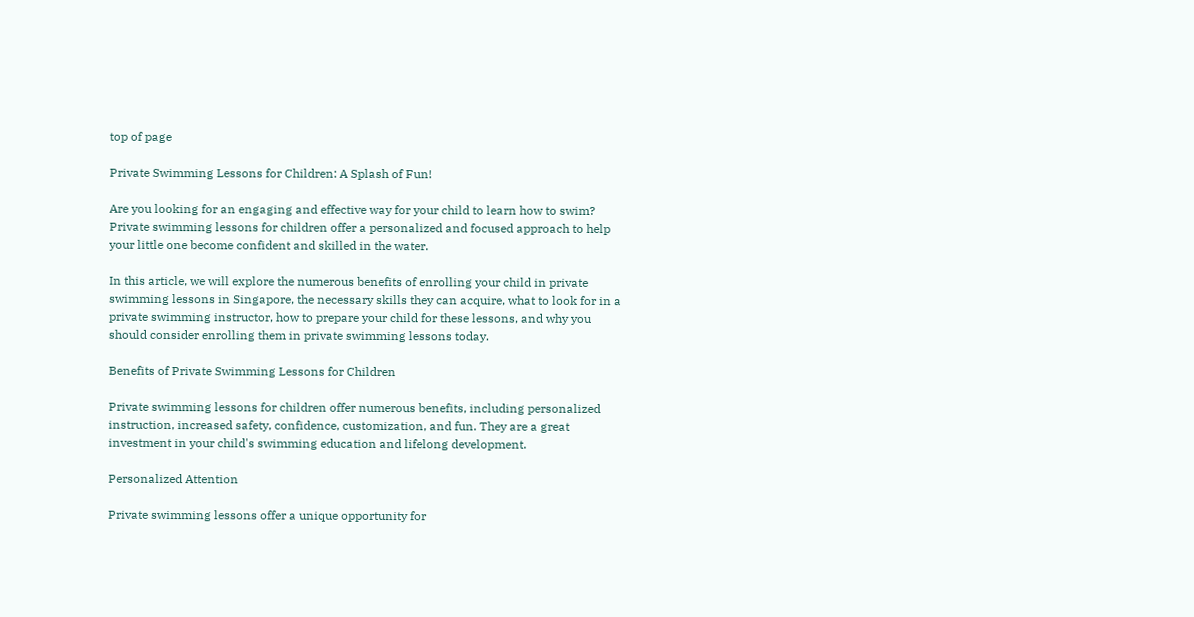top of page

Private Swimming Lessons for Children: A Splash of Fun!

Are you looking for an engaging and effective way for your child to learn how to swim? Private swimming lessons for children offer a personalized and focused approach to help your little one become confident and skilled in the water.

In this article, we will explore the numerous benefits of enrolling your child in private swimming lessons in Singapore, the necessary skills they can acquire, what to look for in a private swimming instructor, how to prepare your child for these lessons, and why you should consider enrolling them in private swimming lessons today.

Benefits of Private Swimming Lessons for Children

Private swimming lessons for children offer numerous benefits, including personalized instruction, increased safety, confidence, customization, and fun. They are a great investment in your child's swimming education and lifelong development.

Personalized Attention

Private swimming lessons offer a unique opportunity for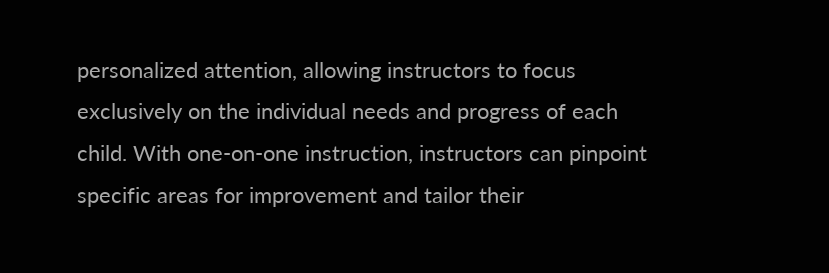personalized attention, allowing instructors to focus exclusively on the individual needs and progress of each child. With one-on-one instruction, instructors can pinpoint specific areas for improvement and tailor their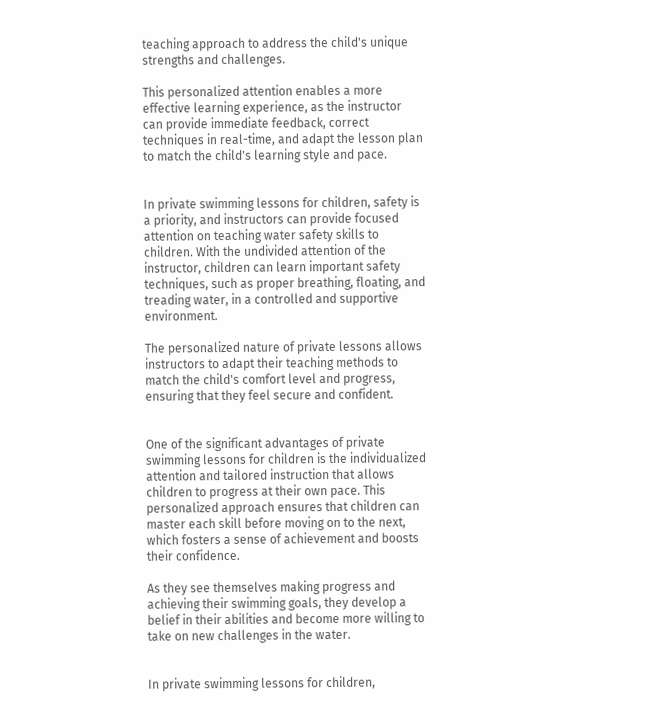teaching approach to address the child's unique strengths and challenges.

This personalized attention enables a more effective learning experience, as the instructor can provide immediate feedback, correct techniques in real-time, and adapt the lesson plan to match the child's learning style and pace.


In private swimming lessons for children, safety is a priority, and instructors can provide focused attention on teaching water safety skills to children. With the undivided attention of the instructor, children can learn important safety techniques, such as proper breathing, floating, and treading water, in a controlled and supportive environment.

The personalized nature of private lessons allows instructors to adapt their teaching methods to match the child's comfort level and progress, ensuring that they feel secure and confident.


One of the significant advantages of private swimming lessons for children is the individualized attention and tailored instruction that allows children to progress at their own pace. This personalized approach ensures that children can master each skill before moving on to the next, which fosters a sense of achievement and boosts their confidence.

As they see themselves making progress and achieving their swimming goals, they develop a belief in their abilities and become more willing to take on new challenges in the water.


In private swimming lessons for children,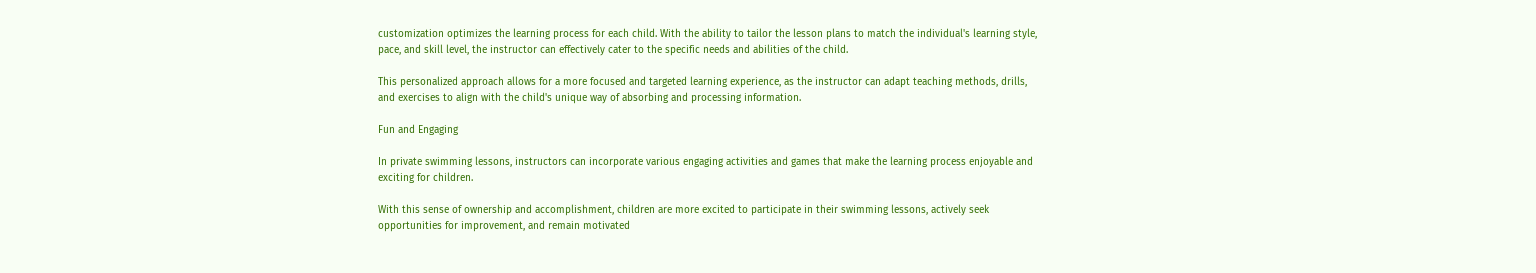customization optimizes the learning process for each child. With the ability to tailor the lesson plans to match the individual's learning style, pace, and skill level, the instructor can effectively cater to the specific needs and abilities of the child.

This personalized approach allows for a more focused and targeted learning experience, as the instructor can adapt teaching methods, drills, and exercises to align with the child's unique way of absorbing and processing information.

Fun and Engaging

In private swimming lessons, instructors can incorporate various engaging activities and games that make the learning process enjoyable and exciting for children.

With this sense of ownership and accomplishment, children are more excited to participate in their swimming lessons, actively seek opportunities for improvement, and remain motivated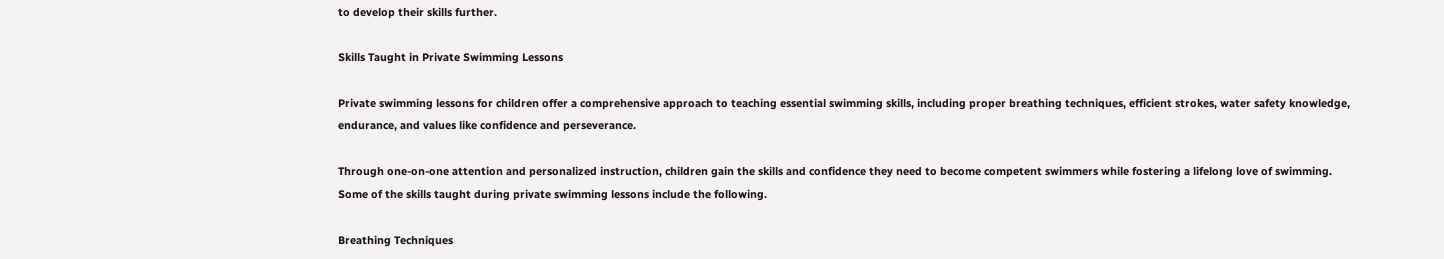to develop their skills further.

Skills Taught in Private Swimming Lessons

Private swimming lessons for children offer a comprehensive approach to teaching essential swimming skills, including proper breathing techniques, efficient strokes, water safety knowledge, endurance, and values like confidence and perseverance.

Through one-on-one attention and personalized instruction, children gain the skills and confidence they need to become competent swimmers while fostering a lifelong love of swimming. Some of the skills taught during private swimming lessons include the following.

Breathing Techniques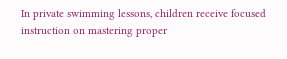In private swimming lessons, children receive focused instruction on mastering proper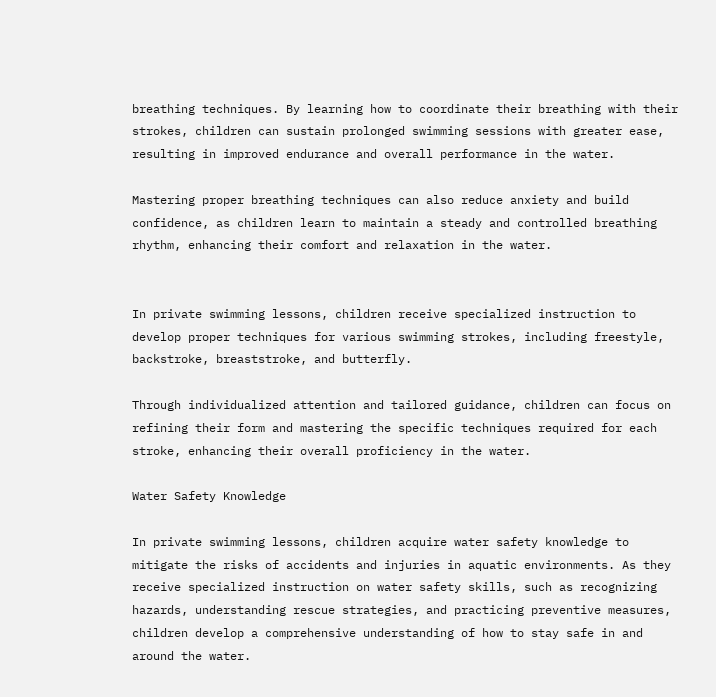breathing techniques. By learning how to coordinate their breathing with their strokes, children can sustain prolonged swimming sessions with greater ease, resulting in improved endurance and overall performance in the water.

Mastering proper breathing techniques can also reduce anxiety and build confidence, as children learn to maintain a steady and controlled breathing rhythm, enhancing their comfort and relaxation in the water.


In private swimming lessons, children receive specialized instruction to develop proper techniques for various swimming strokes, including freestyle, backstroke, breaststroke, and butterfly.

Through individualized attention and tailored guidance, children can focus on refining their form and mastering the specific techniques required for each stroke, enhancing their overall proficiency in the water.

Water Safety Knowledge

In private swimming lessons, children acquire water safety knowledge to mitigate the risks of accidents and injuries in aquatic environments. As they receive specialized instruction on water safety skills, such as recognizing hazards, understanding rescue strategies, and practicing preventive measures, children develop a comprehensive understanding of how to stay safe in and around the water.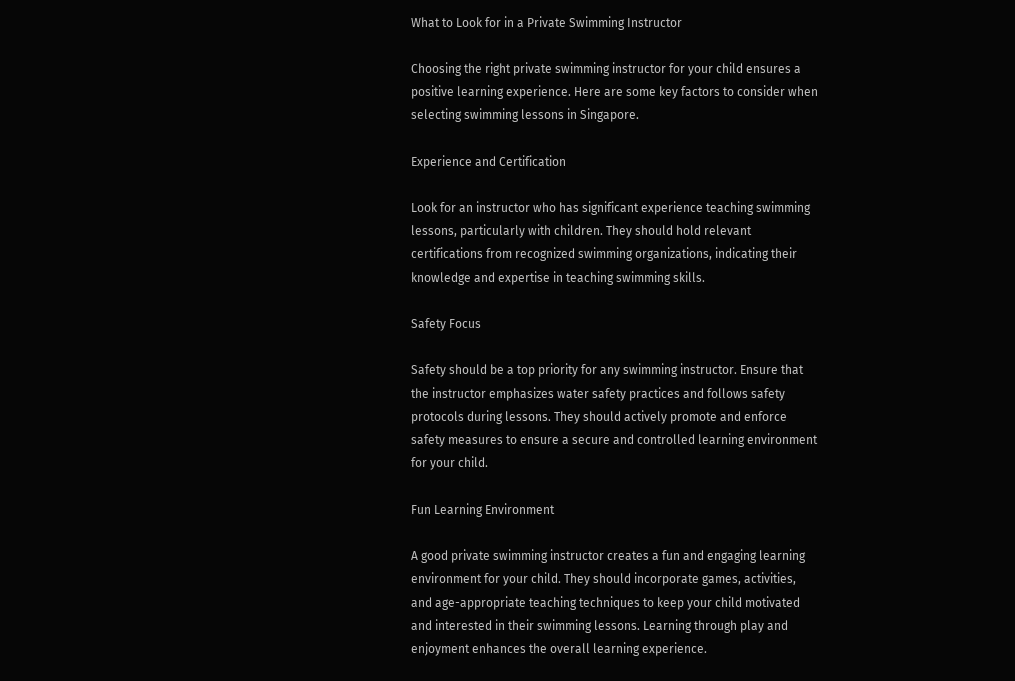What to Look for in a Private Swimming Instructor

Choosing the right private swimming instructor for your child ensures a positive learning experience. Here are some key factors to consider when selecting swimming lessons in Singapore.

Experience and Certification

Look for an instructor who has significant experience teaching swimming lessons, particularly with children. They should hold relevant certifications from recognized swimming organizations, indicating their knowledge and expertise in teaching swimming skills.

Safety Focus

Safety should be a top priority for any swimming instructor. Ensure that the instructor emphasizes water safety practices and follows safety protocols during lessons. They should actively promote and enforce safety measures to ensure a secure and controlled learning environment for your child.

Fun Learning Environment

A good private swimming instructor creates a fun and engaging learning environment for your child. They should incorporate games, activities, and age-appropriate teaching techniques to keep your child motivated and interested in their swimming lessons. Learning through play and enjoyment enhances the overall learning experience.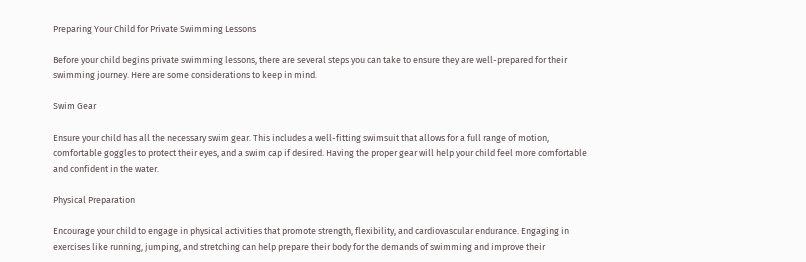Preparing Your Child for Private Swimming Lessons

Before your child begins private swimming lessons, there are several steps you can take to ensure they are well-prepared for their swimming journey. Here are some considerations to keep in mind.

Swim Gear

Ensure your child has all the necessary swim gear. This includes a well-fitting swimsuit that allows for a full range of motion, comfortable goggles to protect their eyes, and a swim cap if desired. Having the proper gear will help your child feel more comfortable and confident in the water.

Physical Preparation

Encourage your child to engage in physical activities that promote strength, flexibility, and cardiovascular endurance. Engaging in exercises like running, jumping, and stretching can help prepare their body for the demands of swimming and improve their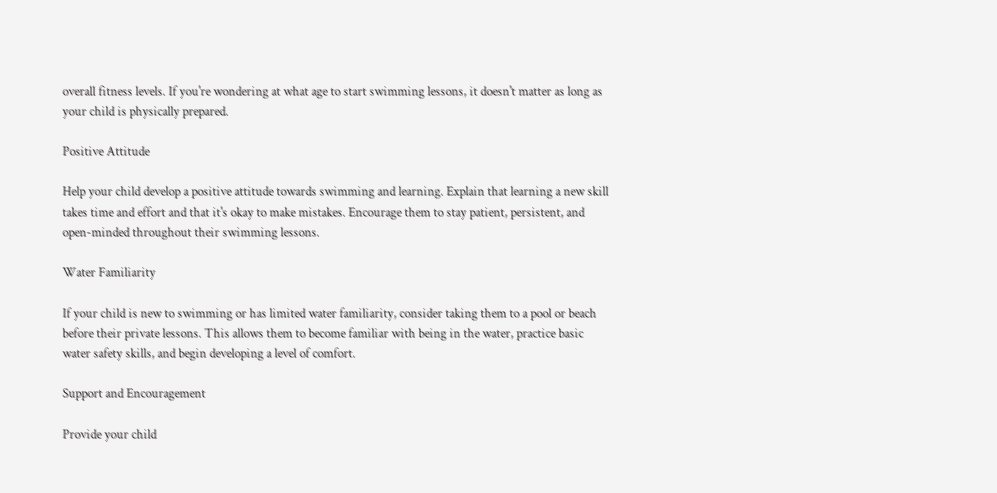overall fitness levels. If you're wondering at what age to start swimming lessons, it doesn't matter as long as your child is physically prepared.

Positive Attitude

Help your child develop a positive attitude towards swimming and learning. Explain that learning a new skill takes time and effort and that it's okay to make mistakes. Encourage them to stay patient, persistent, and open-minded throughout their swimming lessons.

Water Familiarity

If your child is new to swimming or has limited water familiarity, consider taking them to a pool or beach before their private lessons. This allows them to become familiar with being in the water, practice basic water safety skills, and begin developing a level of comfort.

Support and Encouragement

Provide your child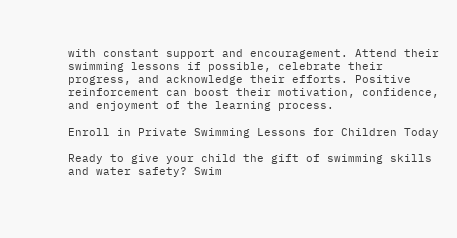with constant support and encouragement. Attend their swimming lessons if possible, celebrate their progress, and acknowledge their efforts. Positive reinforcement can boost their motivation, confidence, and enjoyment of the learning process.

Enroll in Private Swimming Lessons for Children Today

Ready to give your child the gift of swimming skills and water safety? Swim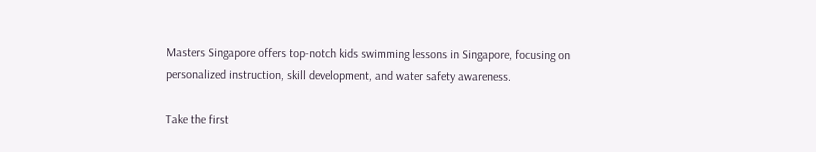Masters Singapore offers top-notch kids swimming lessons in Singapore, focusing on personalized instruction, skill development, and water safety awareness.

Take the first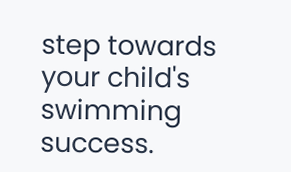step towards your child's swimming success.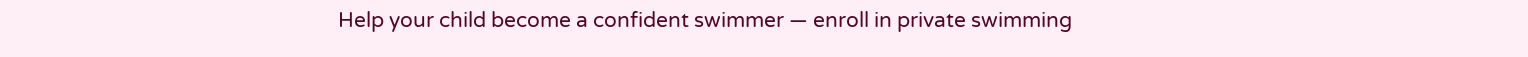Help your child become a confident swimmer — enroll in private swimming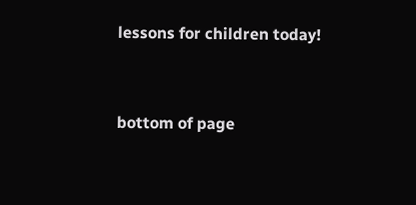lessons for children today!


bottom of page